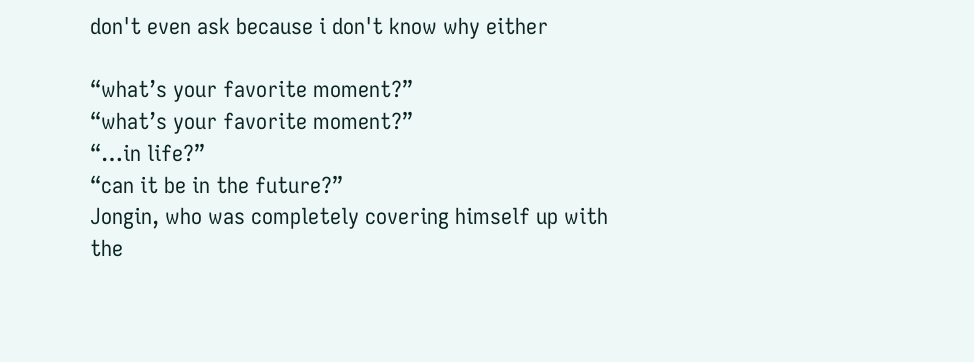don't even ask because i don't know why either

“what’s your favorite moment?”
“what’s your favorite moment?”
“…in life?”
“can it be in the future?”
Jongin, who was completely covering himself up with the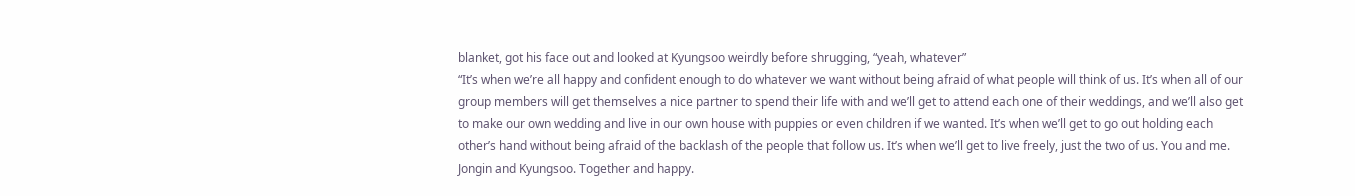blanket, got his face out and looked at Kyungsoo weirdly before shrugging, “yeah, whatever”
“It’s when we’re all happy and confident enough to do whatever we want without being afraid of what people will think of us. It’s when all of our group members will get themselves a nice partner to spend their life with and we’ll get to attend each one of their weddings, and we’ll also get to make our own wedding and live in our own house with puppies or even children if we wanted. It’s when we’ll get to go out holding each other’s hand without being afraid of the backlash of the people that follow us. It’s when we’ll get to live freely, just the two of us. You and me. Jongin and Kyungsoo. Together and happy.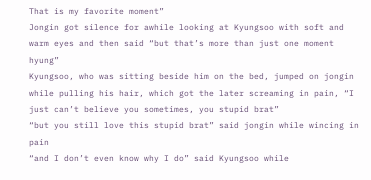That is my favorite moment”
Jongin got silence for awhile looking at Kyungsoo with soft and warm eyes and then said “but that’s more than just one moment hyung”
Kyungsoo, who was sitting beside him on the bed, jumped on jongin while pulling his hair, which got the later screaming in pain, “I just can’t believe you sometimes, you stupid brat”
“but you still love this stupid brat” said jongin while wincing in pain
“and I don’t even know why I do” said Kyungsoo while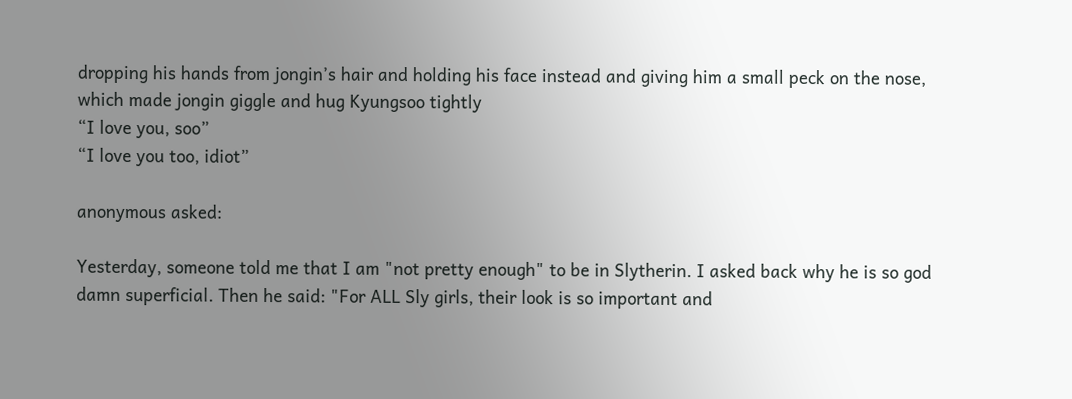dropping his hands from jongin’s hair and holding his face instead and giving him a small peck on the nose, which made jongin giggle and hug Kyungsoo tightly
“I love you, soo”
“I love you too, idiot”

anonymous asked:

Yesterday, someone told me that I am "not pretty enough" to be in Slytherin. I asked back why he is so god damn superficial. Then he said: "For ALL Sly girls, their look is so important and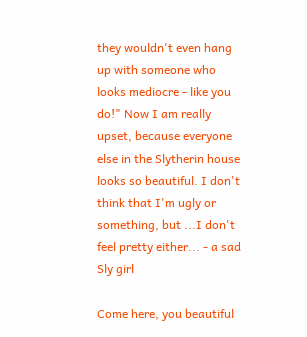they wouldn't even hang up with someone who looks mediocre - like you do!" Now I am really upset, because everyone else in the Slytherin house looks so beautiful. I don't think that I'm ugly or something, but ...I don't feel pretty either... - a sad Sly girl

Come here, you beautiful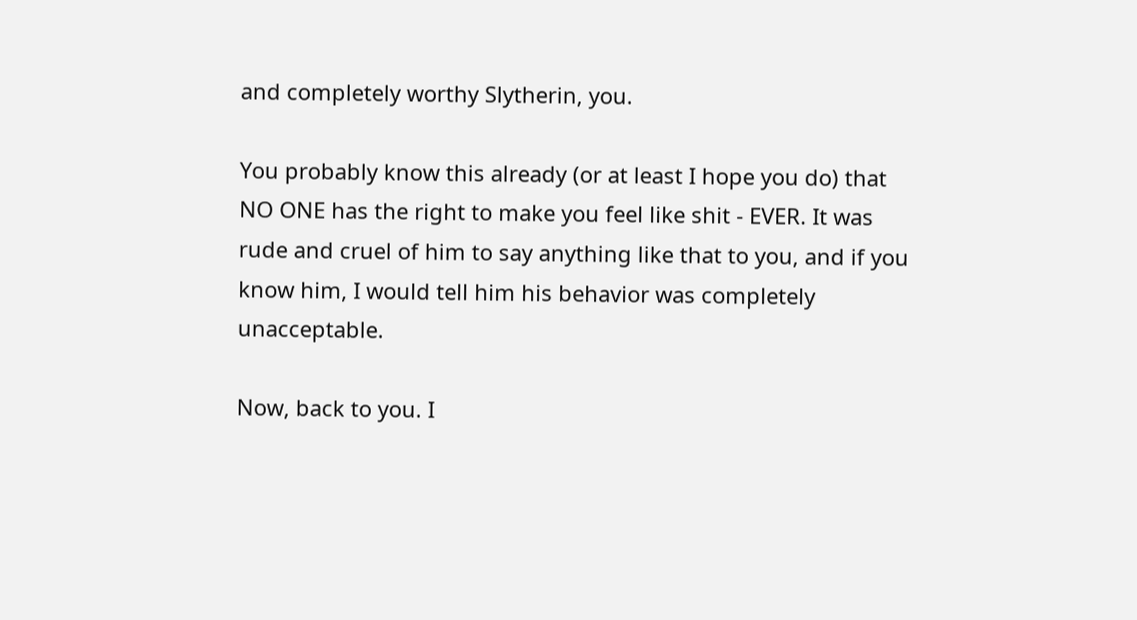and completely worthy Slytherin, you.

You probably know this already (or at least I hope you do) that NO ONE has the right to make you feel like shit - EVER. It was rude and cruel of him to say anything like that to you, and if you know him, I would tell him his behavior was completely unacceptable.

Now, back to you. I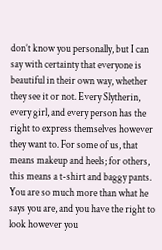don’t know you personally, but I can say with certainty that everyone is beautiful in their own way, whether they see it or not. Every Slytherin, every girl, and every person has the right to express themselves however they want to. For some of us, that means makeup and heels; for others, this means a t-shirt and baggy pants. You are so much more than what he says you are, and you have the right to look however you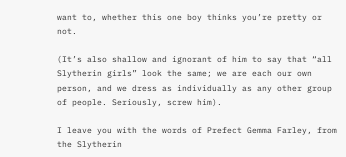want to, whether this one boy thinks you’re pretty or not.

(It’s also shallow and ignorant of him to say that “all Slytherin girls” look the same; we are each our own person, and we dress as individually as any other group of people. Seriously, screw him).

I leave you with the words of Prefect Gemma Farley, from the Slytherin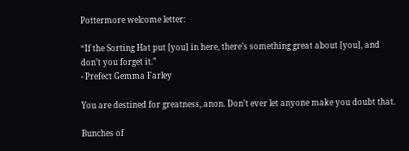Pottermore welcome letter:

“If the Sorting Hat put [you] in here, there’s something great about [you], and don’t you forget it.”
- Prefect Gemma Farley

You are destined for greatness, anon. Don’t ever let anyone make you doubt that.

Bunches of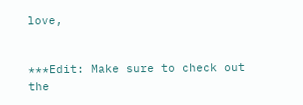love,


***Edit: Make sure to check out the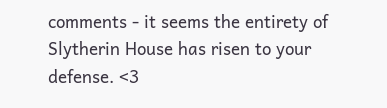comments - it seems the entirety of Slytherin House has risen to your defense. <3